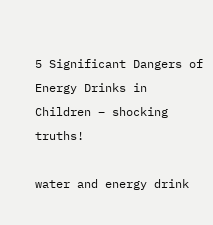5 Significant Dangers of Energy Drinks in Children – shocking truths!

water and energy drink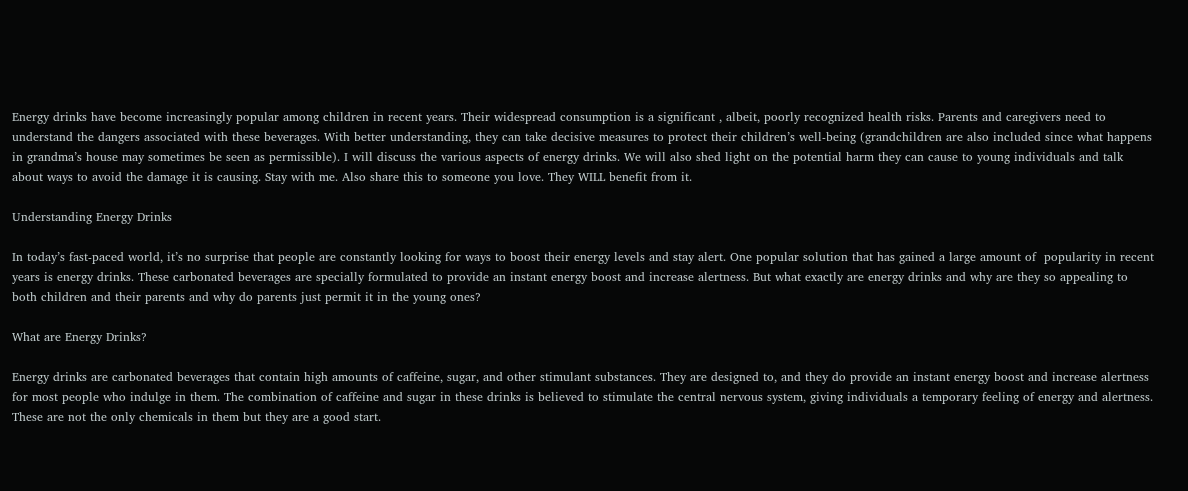Energy drinks have become increasingly popular among children in recent years. Their widespread consumption is a significant , albeit, poorly recognized health risks. Parents and caregivers need to understand the dangers associated with these beverages. With better understanding, they can take decisive measures to protect their children’s well-being (grandchildren are also included since what happens in grandma’s house may sometimes be seen as permissible). I will discuss the various aspects of energy drinks. We will also shed light on the potential harm they can cause to young individuals and talk about ways to avoid the damage it is causing. Stay with me. Also share this to someone you love. They WILL benefit from it.

Understanding Energy Drinks

In today’s fast-paced world, it’s no surprise that people are constantly looking for ways to boost their energy levels and stay alert. One popular solution that has gained a large amount of  popularity in recent years is energy drinks. These carbonated beverages are specially formulated to provide an instant energy boost and increase alertness. But what exactly are energy drinks and why are they so appealing to both children and their parents and why do parents just permit it in the young ones?

What are Energy Drinks?

Energy drinks are carbonated beverages that contain high amounts of caffeine, sugar, and other stimulant substances. They are designed to, and they do provide an instant energy boost and increase alertness for most people who indulge in them. The combination of caffeine and sugar in these drinks is believed to stimulate the central nervous system, giving individuals a temporary feeling of energy and alertness. These are not the only chemicals in them but they are a good start.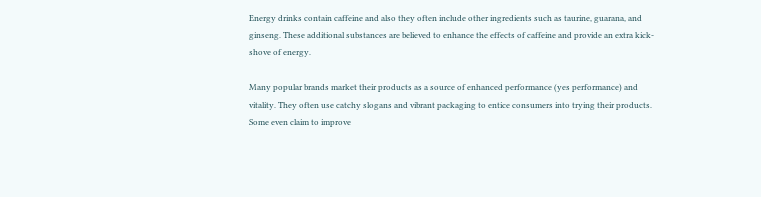Energy drinks contain caffeine and also they often include other ingredients such as taurine, guarana, and ginseng. These additional substances are believed to enhance the effects of caffeine and provide an extra kick-shove of energy.

Many popular brands market their products as a source of enhanced performance (yes performance) and vitality. They often use catchy slogans and vibrant packaging to entice consumers into trying their products. Some even claim to improve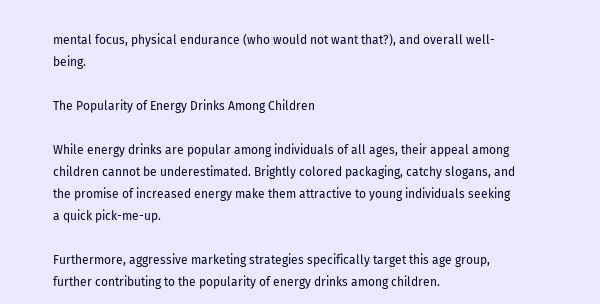mental focus, physical endurance (who would not want that?), and overall well-being.

The Popularity of Energy Drinks Among Children

While energy drinks are popular among individuals of all ages, their appeal among children cannot be underestimated. Brightly colored packaging, catchy slogans, and the promise of increased energy make them attractive to young individuals seeking a quick pick-me-up.

Furthermore, aggressive marketing strategies specifically target this age group, further contributing to the popularity of energy drinks among children.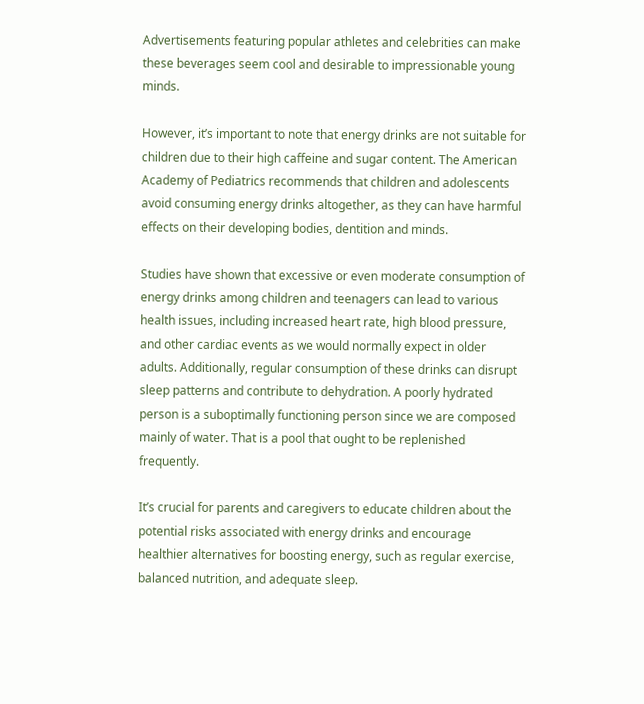Advertisements featuring popular athletes and celebrities can make these beverages seem cool and desirable to impressionable young minds.

However, it’s important to note that energy drinks are not suitable for children due to their high caffeine and sugar content. The American Academy of Pediatrics recommends that children and adolescents avoid consuming energy drinks altogether, as they can have harmful effects on their developing bodies, dentition and minds.

Studies have shown that excessive or even moderate consumption of energy drinks among children and teenagers can lead to various health issues, including increased heart rate, high blood pressure, and other cardiac events as we would normally expect in older adults. Additionally, regular consumption of these drinks can disrupt sleep patterns and contribute to dehydration. A poorly hydrated person is a suboptimally functioning person since we are composed mainly of water. That is a pool that ought to be replenished frequently.

It’s crucial for parents and caregivers to educate children about the potential risks associated with energy drinks and encourage healthier alternatives for boosting energy, such as regular exercise, balanced nutrition, and adequate sleep.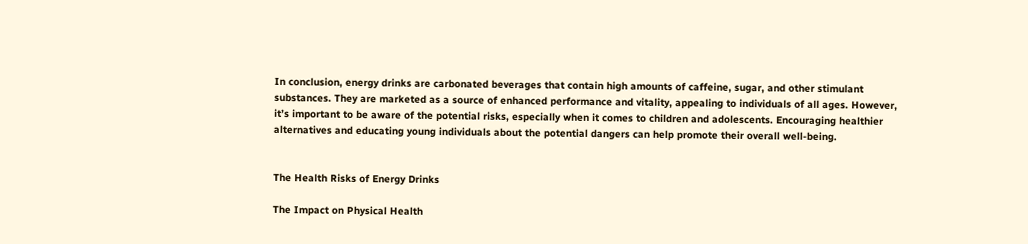In conclusion, energy drinks are carbonated beverages that contain high amounts of caffeine, sugar, and other stimulant substances. They are marketed as a source of enhanced performance and vitality, appealing to individuals of all ages. However, it’s important to be aware of the potential risks, especially when it comes to children and adolescents. Encouraging healthier alternatives and educating young individuals about the potential dangers can help promote their overall well-being.


The Health Risks of Energy Drinks

The Impact on Physical Health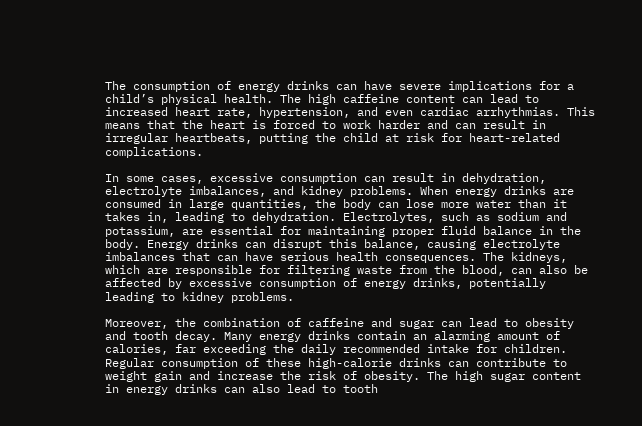The consumption of energy drinks can have severe implications for a child’s physical health. The high caffeine content can lead to increased heart rate, hypertension, and even cardiac arrhythmias. This means that the heart is forced to work harder and can result in irregular heartbeats, putting the child at risk for heart-related complications.

In some cases, excessive consumption can result in dehydration, electrolyte imbalances, and kidney problems. When energy drinks are consumed in large quantities, the body can lose more water than it takes in, leading to dehydration. Electrolytes, such as sodium and potassium, are essential for maintaining proper fluid balance in the body. Energy drinks can disrupt this balance, causing electrolyte imbalances that can have serious health consequences. The kidneys, which are responsible for filtering waste from the blood, can also be affected by excessive consumption of energy drinks, potentially leading to kidney problems.

Moreover, the combination of caffeine and sugar can lead to obesity and tooth decay. Many energy drinks contain an alarming amount of calories, far exceeding the daily recommended intake for children. Regular consumption of these high-calorie drinks can contribute to weight gain and increase the risk of obesity. The high sugar content in energy drinks can also lead to tooth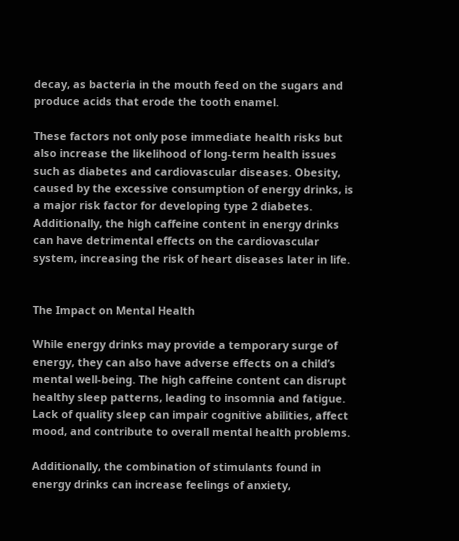decay, as bacteria in the mouth feed on the sugars and produce acids that erode the tooth enamel.

These factors not only pose immediate health risks but also increase the likelihood of long-term health issues such as diabetes and cardiovascular diseases. Obesity, caused by the excessive consumption of energy drinks, is a major risk factor for developing type 2 diabetes. Additionally, the high caffeine content in energy drinks can have detrimental effects on the cardiovascular system, increasing the risk of heart diseases later in life.


The Impact on Mental Health

While energy drinks may provide a temporary surge of energy, they can also have adverse effects on a child’s mental well-being. The high caffeine content can disrupt healthy sleep patterns, leading to insomnia and fatigue. Lack of quality sleep can impair cognitive abilities, affect mood, and contribute to overall mental health problems.

Additionally, the combination of stimulants found in energy drinks can increase feelings of anxiety,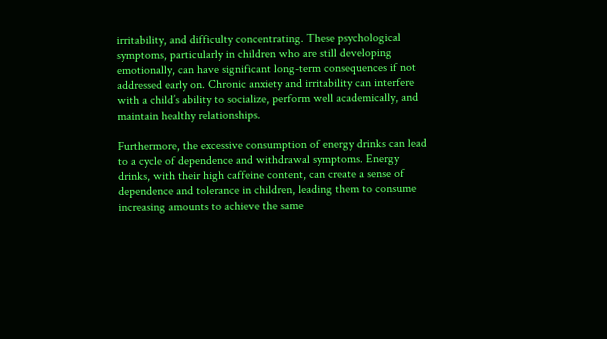irritability, and difficulty concentrating. These psychological symptoms, particularly in children who are still developing emotionally, can have significant long-term consequences if not addressed early on. Chronic anxiety and irritability can interfere with a child’s ability to socialize, perform well academically, and maintain healthy relationships.

Furthermore, the excessive consumption of energy drinks can lead to a cycle of dependence and withdrawal symptoms. Energy drinks, with their high caffeine content, can create a sense of dependence and tolerance in children, leading them to consume increasing amounts to achieve the same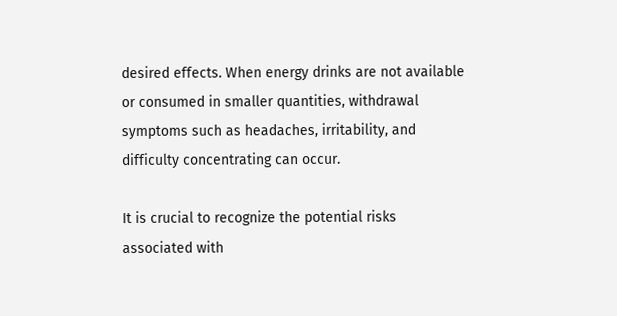desired effects. When energy drinks are not available or consumed in smaller quantities, withdrawal symptoms such as headaches, irritability, and difficulty concentrating can occur.

It is crucial to recognize the potential risks associated with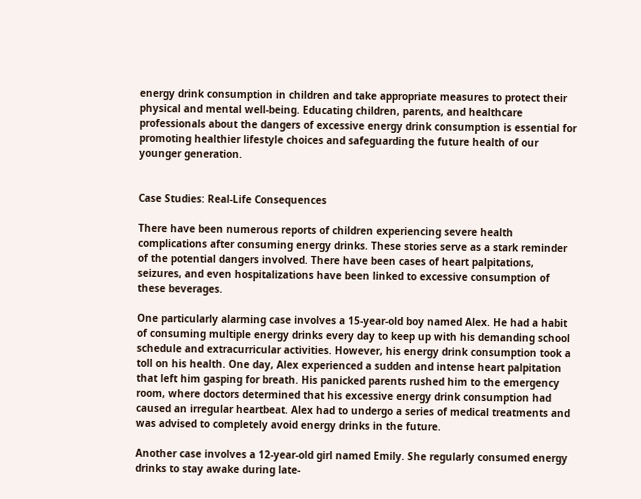energy drink consumption in children and take appropriate measures to protect their physical and mental well-being. Educating children, parents, and healthcare professionals about the dangers of excessive energy drink consumption is essential for promoting healthier lifestyle choices and safeguarding the future health of our younger generation.


Case Studies: Real-Life Consequences

There have been numerous reports of children experiencing severe health complications after consuming energy drinks. These stories serve as a stark reminder of the potential dangers involved. There have been cases of heart palpitations, seizures, and even hospitalizations have been linked to excessive consumption of these beverages.

One particularly alarming case involves a 15-year-old boy named Alex. He had a habit of consuming multiple energy drinks every day to keep up with his demanding school schedule and extracurricular activities. However, his energy drink consumption took a toll on his health. One day, Alex experienced a sudden and intense heart palpitation that left him gasping for breath. His panicked parents rushed him to the emergency room, where doctors determined that his excessive energy drink consumption had caused an irregular heartbeat. Alex had to undergo a series of medical treatments and was advised to completely avoid energy drinks in the future.

Another case involves a 12-year-old girl named Emily. She regularly consumed energy drinks to stay awake during late-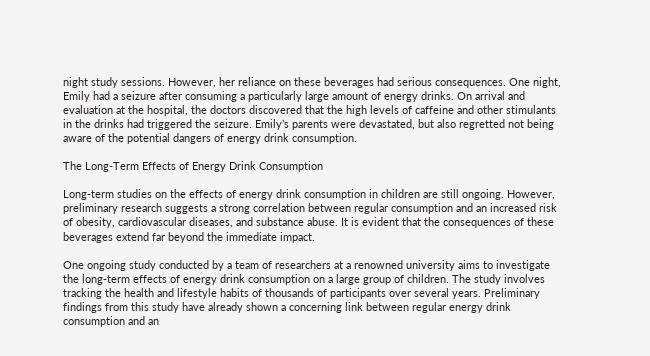night study sessions. However, her reliance on these beverages had serious consequences. One night, Emily had a seizure after consuming a particularly large amount of energy drinks. On arrival and evaluation at the hospital, the doctors discovered that the high levels of caffeine and other stimulants in the drinks had triggered the seizure. Emily’s parents were devastated, but also regretted not being aware of the potential dangers of energy drink consumption.

The Long-Term Effects of Energy Drink Consumption

Long-term studies on the effects of energy drink consumption in children are still ongoing. However, preliminary research suggests a strong correlation between regular consumption and an increased risk of obesity, cardiovascular diseases, and substance abuse. It is evident that the consequences of these beverages extend far beyond the immediate impact.

One ongoing study conducted by a team of researchers at a renowned university aims to investigate the long-term effects of energy drink consumption on a large group of children. The study involves tracking the health and lifestyle habits of thousands of participants over several years. Preliminary findings from this study have already shown a concerning link between regular energy drink consumption and an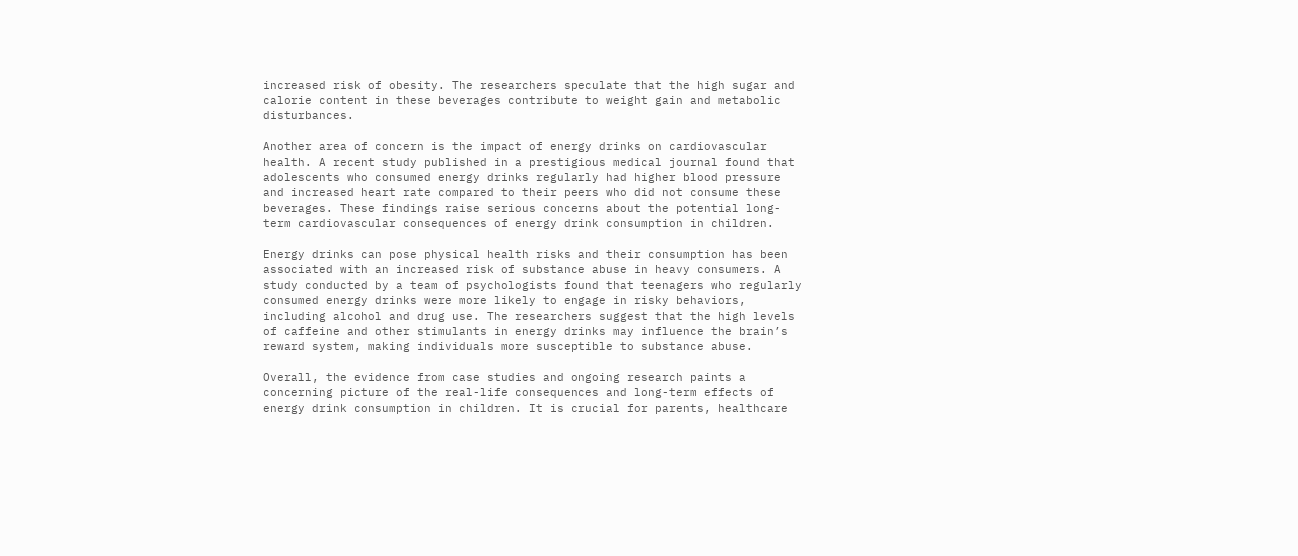increased risk of obesity. The researchers speculate that the high sugar and calorie content in these beverages contribute to weight gain and metabolic disturbances.

Another area of concern is the impact of energy drinks on cardiovascular health. A recent study published in a prestigious medical journal found that adolescents who consumed energy drinks regularly had higher blood pressure and increased heart rate compared to their peers who did not consume these beverages. These findings raise serious concerns about the potential long-term cardiovascular consequences of energy drink consumption in children.

Energy drinks can pose physical health risks and their consumption has been associated with an increased risk of substance abuse in heavy consumers. A study conducted by a team of psychologists found that teenagers who regularly consumed energy drinks were more likely to engage in risky behaviors, including alcohol and drug use. The researchers suggest that the high levels of caffeine and other stimulants in energy drinks may influence the brain’s reward system, making individuals more susceptible to substance abuse.

Overall, the evidence from case studies and ongoing research paints a concerning picture of the real-life consequences and long-term effects of energy drink consumption in children. It is crucial for parents, healthcare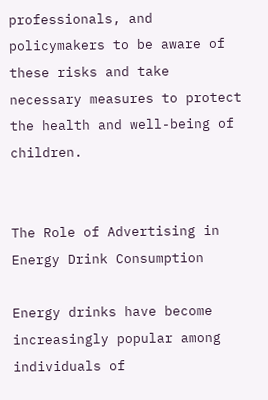professionals, and policymakers to be aware of these risks and take necessary measures to protect the health and well-being of children.


The Role of Advertising in Energy Drink Consumption

Energy drinks have become increasingly popular among individuals of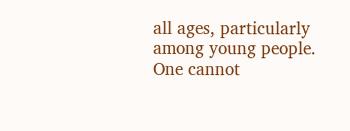all ages, particularly among young people. One cannot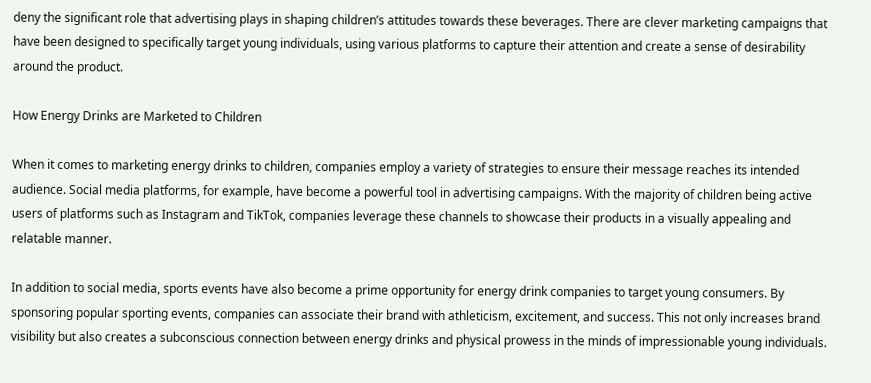deny the significant role that advertising plays in shaping children’s attitudes towards these beverages. There are clever marketing campaigns that have been designed to specifically target young individuals, using various platforms to capture their attention and create a sense of desirability around the product.

How Energy Drinks are Marketed to Children

When it comes to marketing energy drinks to children, companies employ a variety of strategies to ensure their message reaches its intended audience. Social media platforms, for example, have become a powerful tool in advertising campaigns. With the majority of children being active users of platforms such as Instagram and TikTok, companies leverage these channels to showcase their products in a visually appealing and relatable manner.

In addition to social media, sports events have also become a prime opportunity for energy drink companies to target young consumers. By sponsoring popular sporting events, companies can associate their brand with athleticism, excitement, and success. This not only increases brand visibility but also creates a subconscious connection between energy drinks and physical prowess in the minds of impressionable young individuals.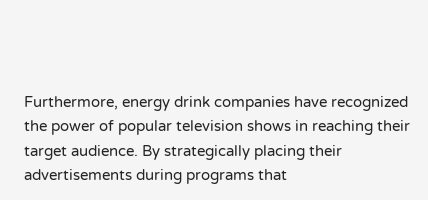Furthermore, energy drink companies have recognized the power of popular television shows in reaching their target audience. By strategically placing their advertisements during programs that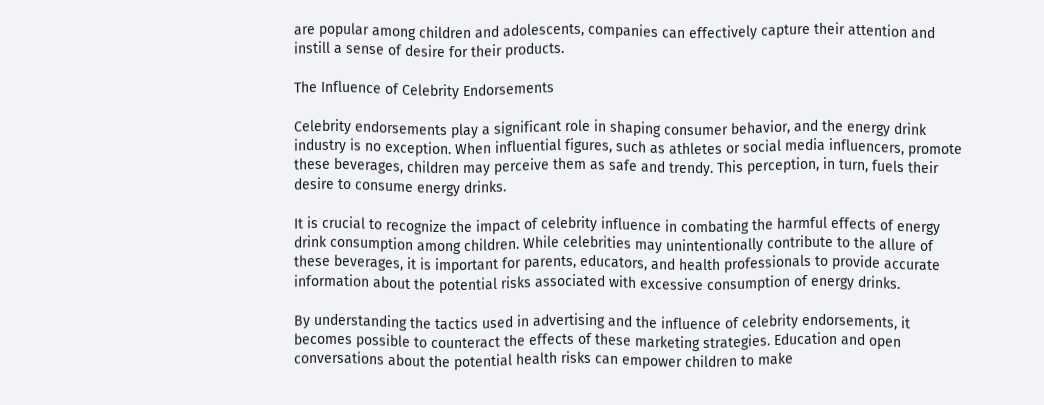are popular among children and adolescents, companies can effectively capture their attention and instill a sense of desire for their products.

The Influence of Celebrity Endorsements

Celebrity endorsements play a significant role in shaping consumer behavior, and the energy drink industry is no exception. When influential figures, such as athletes or social media influencers, promote these beverages, children may perceive them as safe and trendy. This perception, in turn, fuels their desire to consume energy drinks.

It is crucial to recognize the impact of celebrity influence in combating the harmful effects of energy drink consumption among children. While celebrities may unintentionally contribute to the allure of these beverages, it is important for parents, educators, and health professionals to provide accurate information about the potential risks associated with excessive consumption of energy drinks.

By understanding the tactics used in advertising and the influence of celebrity endorsements, it becomes possible to counteract the effects of these marketing strategies. Education and open conversations about the potential health risks can empower children to make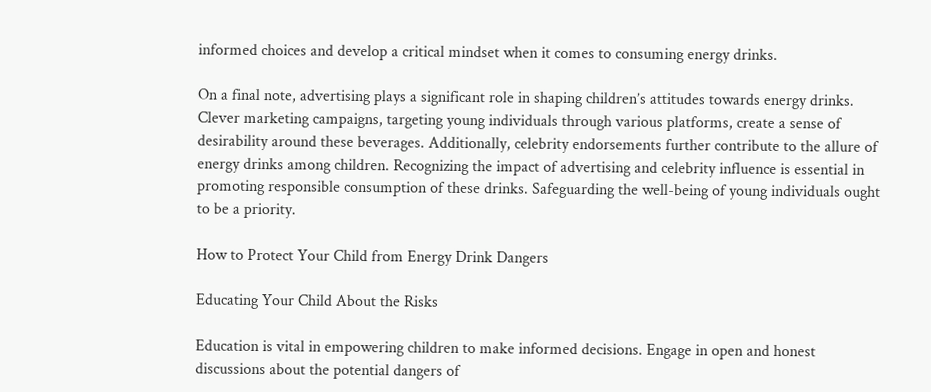informed choices and develop a critical mindset when it comes to consuming energy drinks.

On a final note, advertising plays a significant role in shaping children’s attitudes towards energy drinks. Clever marketing campaigns, targeting young individuals through various platforms, create a sense of desirability around these beverages. Additionally, celebrity endorsements further contribute to the allure of energy drinks among children. Recognizing the impact of advertising and celebrity influence is essential in promoting responsible consumption of these drinks. Safeguarding the well-being of young individuals ought to be a priority.

How to Protect Your Child from Energy Drink Dangers

Educating Your Child About the Risks

Education is vital in empowering children to make informed decisions. Engage in open and honest discussions about the potential dangers of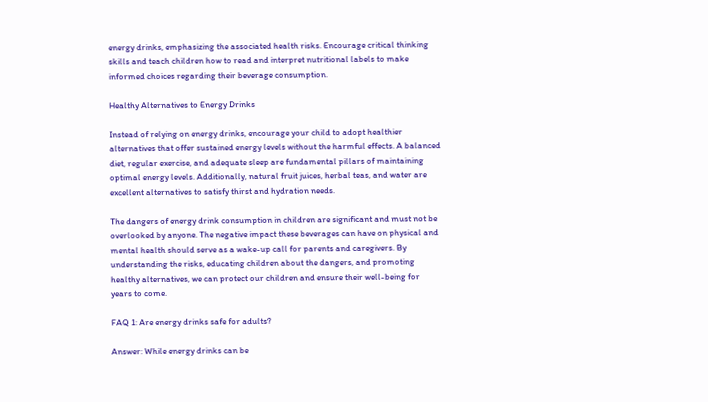energy drinks, emphasizing the associated health risks. Encourage critical thinking skills and teach children how to read and interpret nutritional labels to make informed choices regarding their beverage consumption.

Healthy Alternatives to Energy Drinks

Instead of relying on energy drinks, encourage your child to adopt healthier alternatives that offer sustained energy levels without the harmful effects. A balanced diet, regular exercise, and adequate sleep are fundamental pillars of maintaining optimal energy levels. Additionally, natural fruit juices, herbal teas, and water are excellent alternatives to satisfy thirst and hydration needs.

The dangers of energy drink consumption in children are significant and must not be overlooked by anyone. The negative impact these beverages can have on physical and mental health should serve as a wake-up call for parents and caregivers. By understanding the risks, educating children about the dangers, and promoting healthy alternatives, we can protect our children and ensure their well-being for years to come.

FAQ 1: Are energy drinks safe for adults?

Answer: While energy drinks can be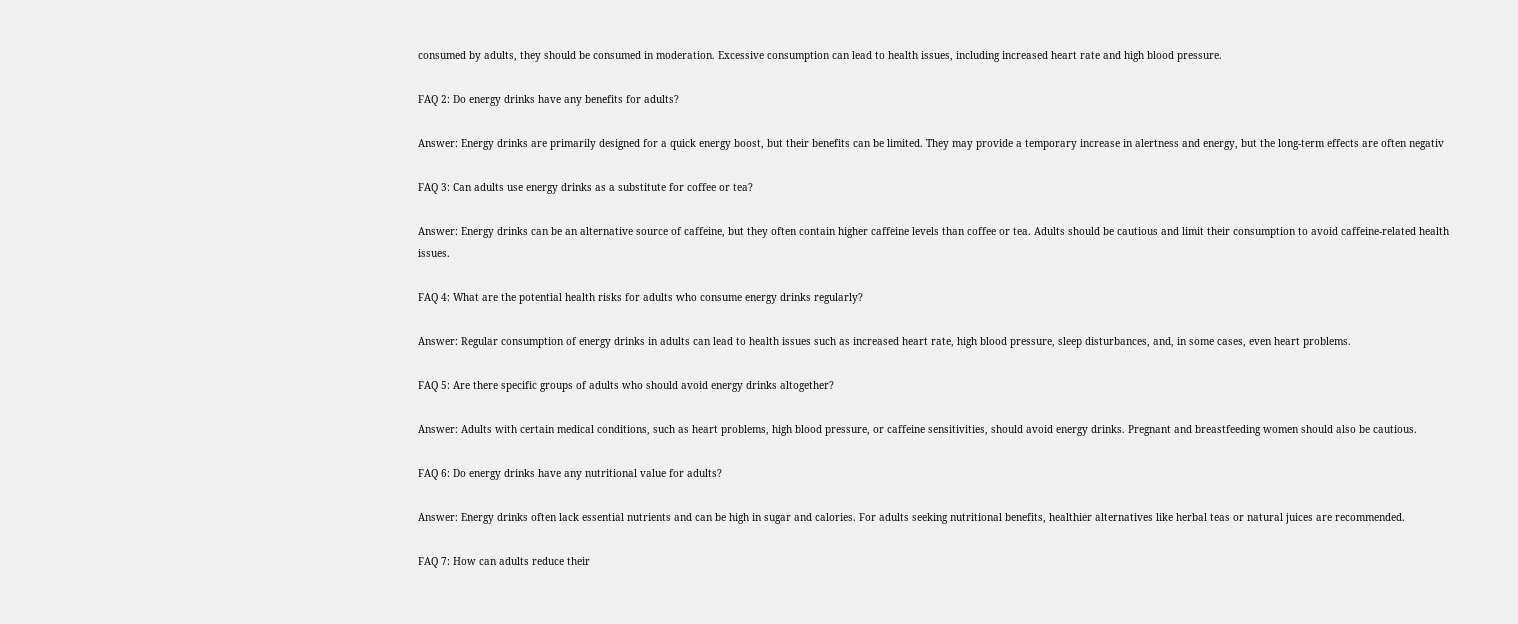consumed by adults, they should be consumed in moderation. Excessive consumption can lead to health issues, including increased heart rate and high blood pressure.

FAQ 2: Do energy drinks have any benefits for adults?

Answer: Energy drinks are primarily designed for a quick energy boost, but their benefits can be limited. They may provide a temporary increase in alertness and energy, but the long-term effects are often negativ

FAQ 3: Can adults use energy drinks as a substitute for coffee or tea?

Answer: Energy drinks can be an alternative source of caffeine, but they often contain higher caffeine levels than coffee or tea. Adults should be cautious and limit their consumption to avoid caffeine-related health issues.

FAQ 4: What are the potential health risks for adults who consume energy drinks regularly?

Answer: Regular consumption of energy drinks in adults can lead to health issues such as increased heart rate, high blood pressure, sleep disturbances, and, in some cases, even heart problems.

FAQ 5: Are there specific groups of adults who should avoid energy drinks altogether?

Answer: Adults with certain medical conditions, such as heart problems, high blood pressure, or caffeine sensitivities, should avoid energy drinks. Pregnant and breastfeeding women should also be cautious.

FAQ 6: Do energy drinks have any nutritional value for adults?

Answer: Energy drinks often lack essential nutrients and can be high in sugar and calories. For adults seeking nutritional benefits, healthier alternatives like herbal teas or natural juices are recommended.

FAQ 7: How can adults reduce their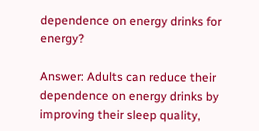dependence on energy drinks for energy?

Answer: Adults can reduce their dependence on energy drinks by improving their sleep quality,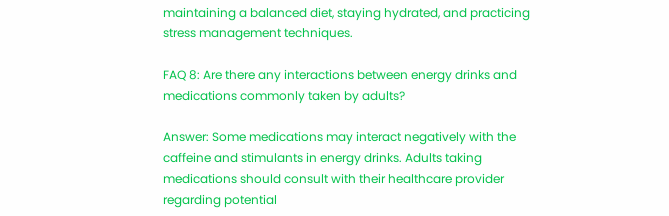maintaining a balanced diet, staying hydrated, and practicing stress management techniques.

FAQ 8: Are there any interactions between energy drinks and medications commonly taken by adults?

Answer: Some medications may interact negatively with the caffeine and stimulants in energy drinks. Adults taking medications should consult with their healthcare provider regarding potential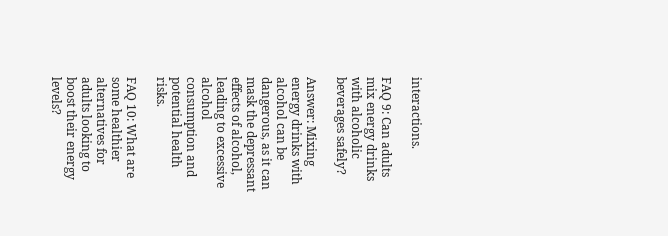interactions.

FAQ 9: Can adults mix energy drinks with alcoholic beverages safely?

Answer: Mixing energy drinks with alcohol can be dangerous, as it can mask the depressant effects of alcohol, leading to excessive alcohol consumption and potential health risks.

FAQ 10: What are some healthier alternatives for adults looking to boost their energy levels?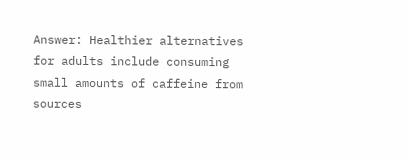Answer: Healthier alternatives for adults include consuming small amounts of caffeine from sources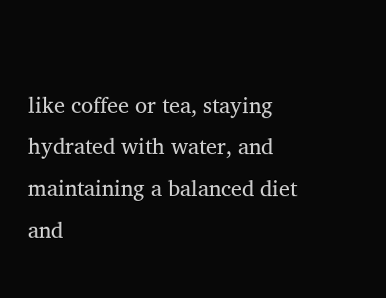like coffee or tea, staying hydrated with water, and maintaining a balanced diet and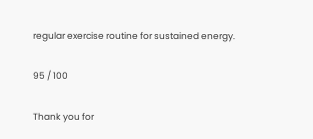regular exercise routine for sustained energy.

95 / 100

Thank you for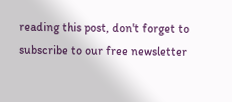reading this post, don't forget to subscribe to our free newsletter